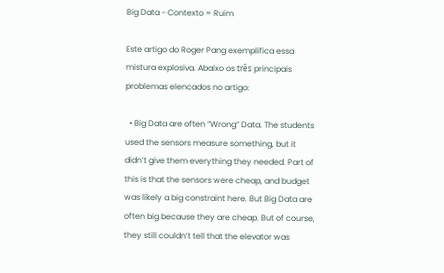Big Data - Contexto = Ruim

Este artigo do Roger Pang exemplifica essa mistura explosiva. Abaixo os três principais problemas elencados no artigo:

  • Big Data are often “Wrong” Data. The students used the sensors measure something, but it didn’t give them everything they needed. Part of this is that the sensors were cheap, and budget was likely a big constraint here. But Big Data are often big because they are cheap. But of course, they still couldn’t tell that the elevator was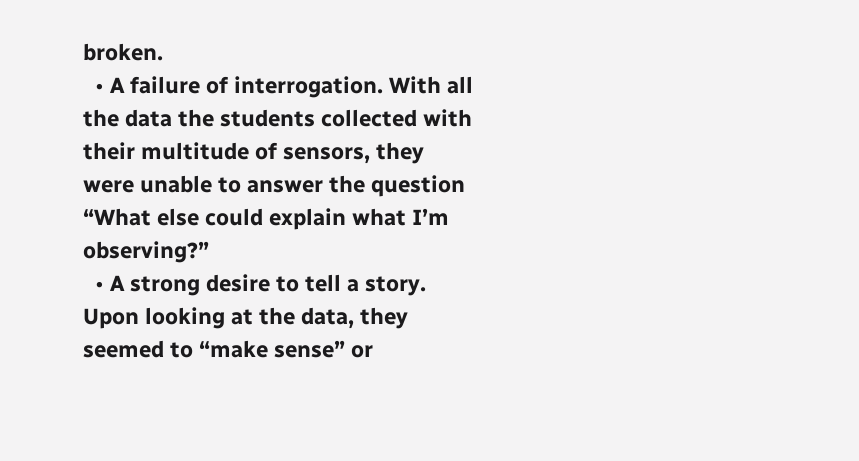broken.
  • A failure of interrogation. With all the data the students collected with their multitude of sensors, they were unable to answer the question “What else could explain what I’m observing?”
  • A strong desire to tell a story. Upon looking at the data, they seemed to “make sense” or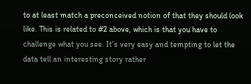to at least match a preconceived notion of that they should look like. This is related to #2 above, which is that you have to challenge what you see. It’s very easy and tempting to let the data tell an interesting story rather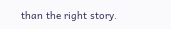than the right story.